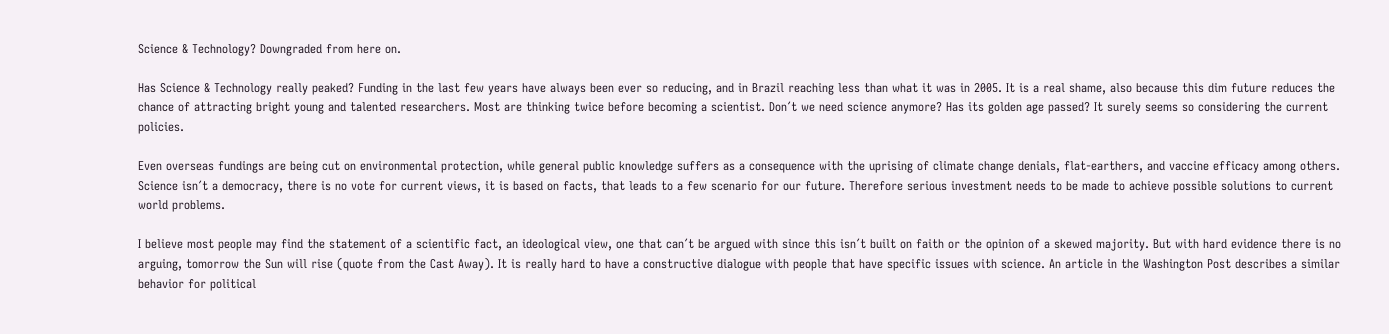Science & Technology? Downgraded from here on.

Has Science & Technology really peaked? Funding in the last few years have always been ever so reducing, and in Brazil reaching less than what it was in 2005. It is a real shame, also because this dim future reduces the chance of attracting bright young and talented researchers. Most are thinking twice before becoming a scientist. Don´t we need science anymore? Has its golden age passed? It surely seems so considering the current policies.

Even overseas fundings are being cut on environmental protection, while general public knowledge suffers as a consequence with the uprising of climate change denials, flat-earthers, and vaccine efficacy among others. Science isn´t a democracy, there is no vote for current views, it is based on facts, that leads to a few scenario for our future. Therefore serious investment needs to be made to achieve possible solutions to current world problems.

I believe most people may find the statement of a scientific fact, an ideological view, one that can´t be argued with since this isn´t built on faith or the opinion of a skewed majority. But with hard evidence there is no arguing, tomorrow the Sun will rise (quote from the Cast Away). It is really hard to have a constructive dialogue with people that have specific issues with science. An article in the Washington Post describes a similar behavior for political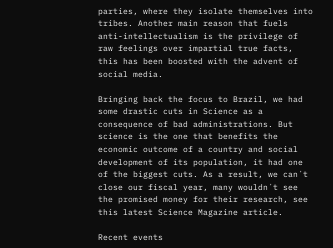parties, where they isolate themselves into tribes. Another main reason that fuels anti-intellectualism is the privilege of raw feelings over impartial true facts, this has been boosted with the advent of social media.

Bringing back the focus to Brazil, we had some drastic cuts in Science as a consequence of bad administrations. But science is the one that benefits the economic outcome of a country and social development of its population, it had one of the biggest cuts. As a result, we can´t close our fiscal year, many wouldn´t see the promised money for their research, see this latest Science Magazine article.

Recent events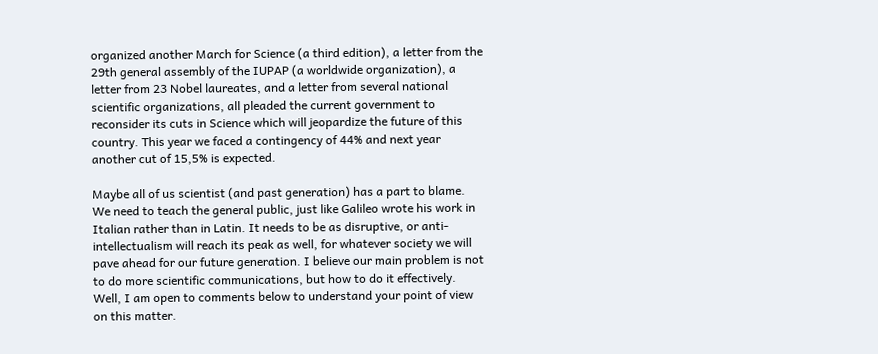organized another March for Science (a third edition), a letter from the 29th general assembly of the IUPAP (a worldwide organization), a letter from 23 Nobel laureates, and a letter from several national scientific organizations, all pleaded the current government to reconsider its cuts in Science which will jeopardize the future of this country. This year we faced a contingency of 44% and next year another cut of 15,5% is expected.

Maybe all of us scientist (and past generation) has a part to blame. We need to teach the general public, just like Galileo wrote his work in Italian rather than in Latin. It needs to be as disruptive, or anti-intellectualism will reach its peak as well, for whatever society we will pave ahead for our future generation. I believe our main problem is not to do more scientific communications, but how to do it effectively. Well, I am open to comments below to understand your point of view on this matter.